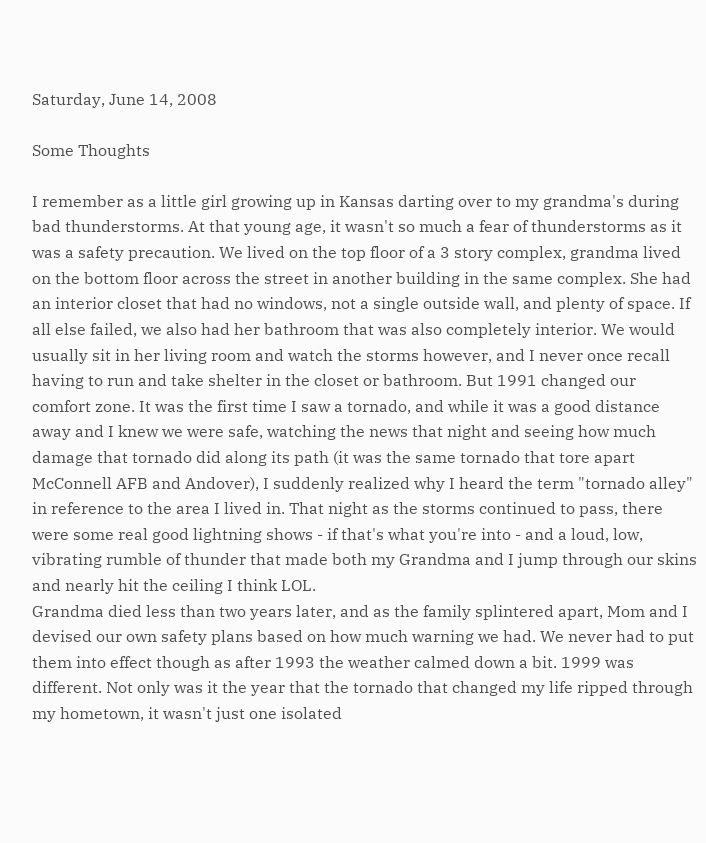Saturday, June 14, 2008

Some Thoughts

I remember as a little girl growing up in Kansas darting over to my grandma's during bad thunderstorms. At that young age, it wasn't so much a fear of thunderstorms as it was a safety precaution. We lived on the top floor of a 3 story complex, grandma lived on the bottom floor across the street in another building in the same complex. She had an interior closet that had no windows, not a single outside wall, and plenty of space. If all else failed, we also had her bathroom that was also completely interior. We would usually sit in her living room and watch the storms however, and I never once recall having to run and take shelter in the closet or bathroom. But 1991 changed our comfort zone. It was the first time I saw a tornado, and while it was a good distance away and I knew we were safe, watching the news that night and seeing how much damage that tornado did along its path (it was the same tornado that tore apart McConnell AFB and Andover), I suddenly realized why I heard the term "tornado alley" in reference to the area I lived in. That night as the storms continued to pass, there were some real good lightning shows - if that's what you're into - and a loud, low, vibrating rumble of thunder that made both my Grandma and I jump through our skins and nearly hit the ceiling I think LOL.
Grandma died less than two years later, and as the family splintered apart, Mom and I devised our own safety plans based on how much warning we had. We never had to put them into effect though as after 1993 the weather calmed down a bit. 1999 was different. Not only was it the year that the tornado that changed my life ripped through my hometown, it wasn't just one isolated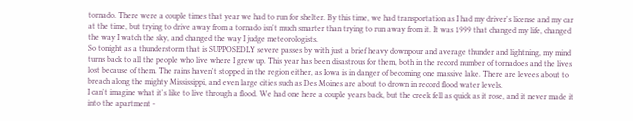tornado. There were a couple times that year we had to run for shelter. By this time, we had transportation as I had my driver's license and my car at the time, but trying to drive away from a tornado isn't much smarter than trying to run away from it. It was 1999 that changed my life, changed the way I watch the sky, and changed the way I judge meteorologists.
So tonight as a thunderstorm that is SUPPOSEDLY severe passes by with just a brief heavy downpour and average thunder and lightning, my mind turns back to all the people who live where I grew up. This year has been disastrous for them, both in the record number of tornadoes and the lives lost because of them. The rains haven't stopped in the region either, as Iowa is in danger of becoming one massive lake. There are levees about to breach along the mighty Mississippi, and even large cities such as Des Moines are about to drown in record flood water levels.
I can't imagine what it's like to live through a flood. We had one here a couple years back, but the creek fell as quick as it rose, and it never made it into the apartment -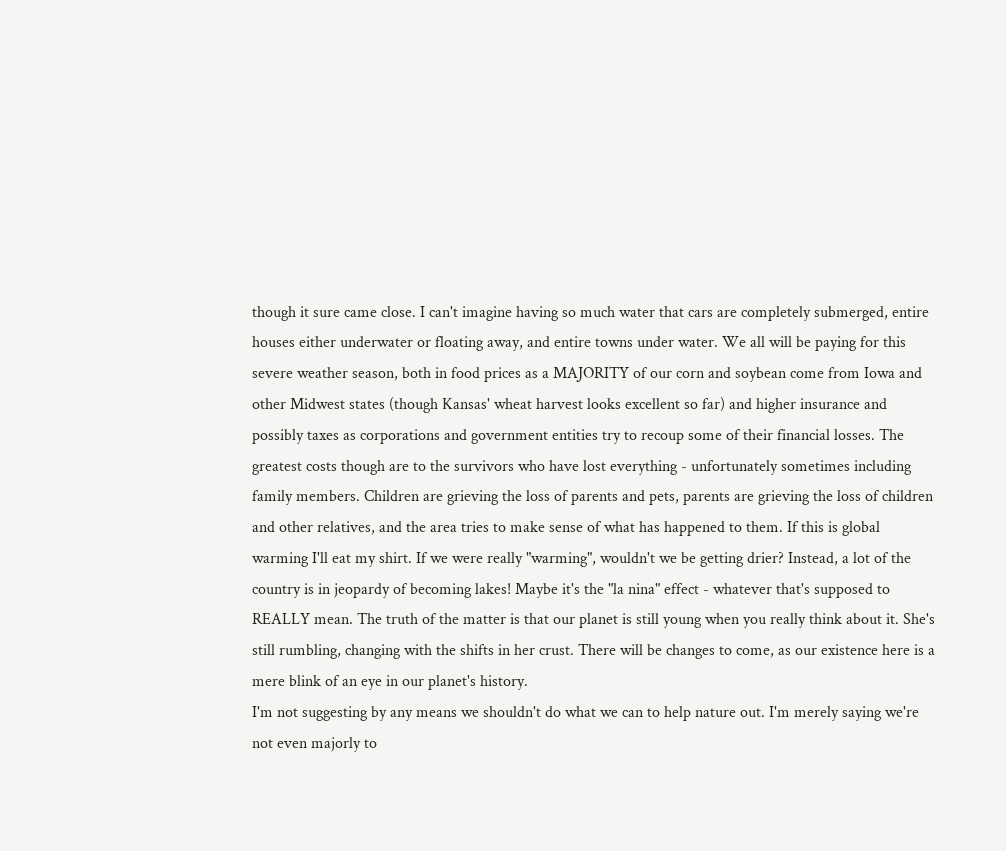though it sure came close. I can't imagine having so much water that cars are completely submerged, entire houses either underwater or floating away, and entire towns under water. We all will be paying for this severe weather season, both in food prices as a MAJORITY of our corn and soybean come from Iowa and other Midwest states (though Kansas' wheat harvest looks excellent so far) and higher insurance and possibly taxes as corporations and government entities try to recoup some of their financial losses. The greatest costs though are to the survivors who have lost everything - unfortunately sometimes including family members. Children are grieving the loss of parents and pets, parents are grieving the loss of children and other relatives, and the area tries to make sense of what has happened to them. If this is global warming I'll eat my shirt. If we were really "warming", wouldn't we be getting drier? Instead, a lot of the country is in jeopardy of becoming lakes! Maybe it's the "la nina" effect - whatever that's supposed to REALLY mean. The truth of the matter is that our planet is still young when you really think about it. She's still rumbling, changing with the shifts in her crust. There will be changes to come, as our existence here is a mere blink of an eye in our planet's history.
I'm not suggesting by any means we shouldn't do what we can to help nature out. I'm merely saying we're not even majorly to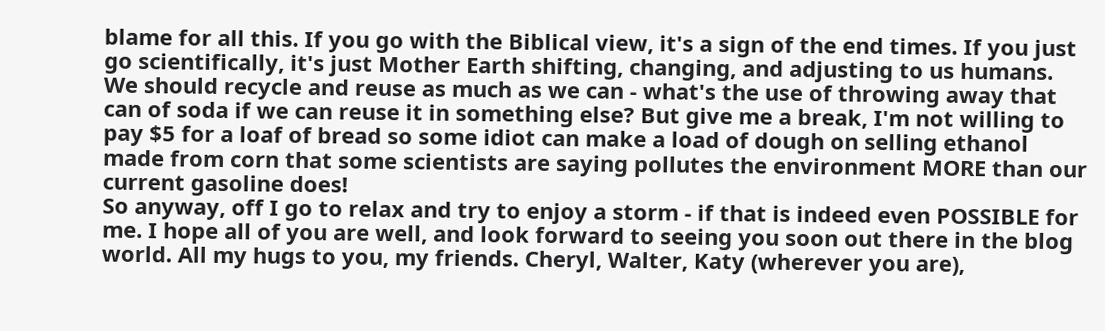blame for all this. If you go with the Biblical view, it's a sign of the end times. If you just go scientifically, it's just Mother Earth shifting, changing, and adjusting to us humans. We should recycle and reuse as much as we can - what's the use of throwing away that can of soda if we can reuse it in something else? But give me a break, I'm not willing to pay $5 for a loaf of bread so some idiot can make a load of dough on selling ethanol made from corn that some scientists are saying pollutes the environment MORE than our current gasoline does!
So anyway, off I go to relax and try to enjoy a storm - if that is indeed even POSSIBLE for me. I hope all of you are well, and look forward to seeing you soon out there in the blog world. All my hugs to you, my friends. Cheryl, Walter, Katy (wherever you are),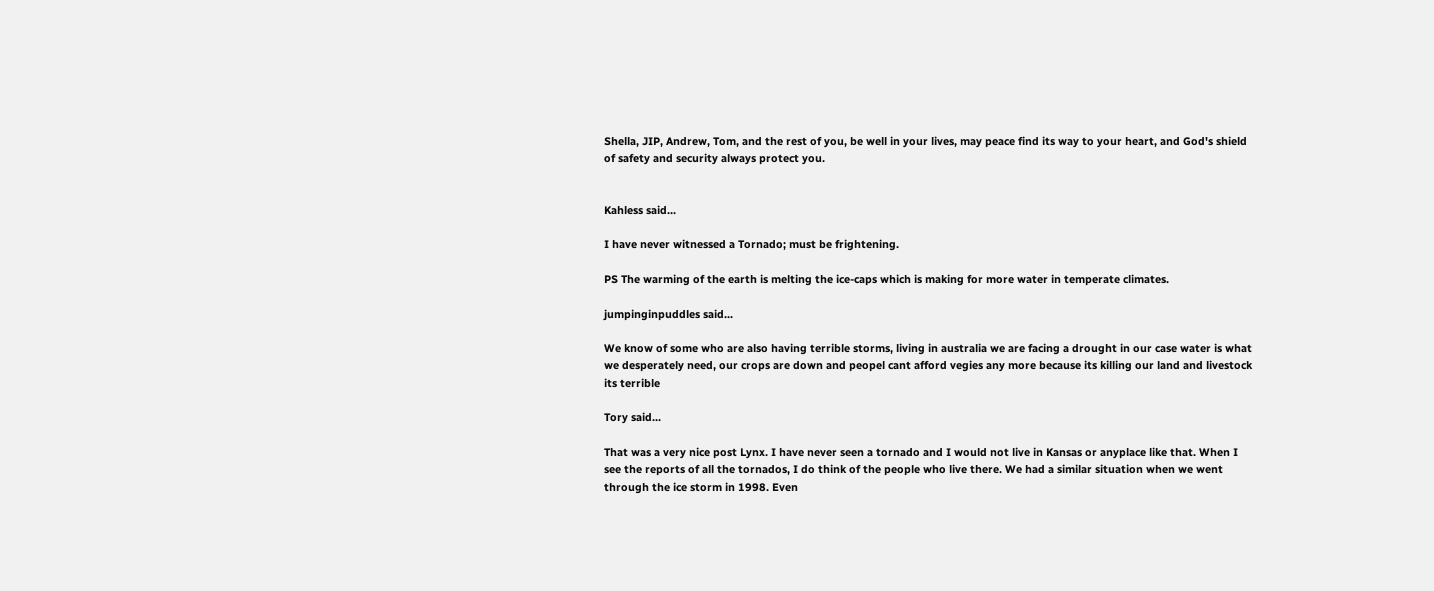Shella, JIP, Andrew, Tom, and the rest of you, be well in your lives, may peace find its way to your heart, and God's shield of safety and security always protect you.


Kahless said...

I have never witnessed a Tornado; must be frightening.

PS The warming of the earth is melting the ice-caps which is making for more water in temperate climates.

jumpinginpuddles said...

We know of some who are also having terrible storms, living in australia we are facing a drought in our case water is what we desperately need, our crops are down and peopel cant afford vegies any more because its killing our land and livestock its terrible

Tory said...

That was a very nice post Lynx. I have never seen a tornado and I would not live in Kansas or anyplace like that. When I see the reports of all the tornados, I do think of the people who live there. We had a similar situation when we went through the ice storm in 1998. Even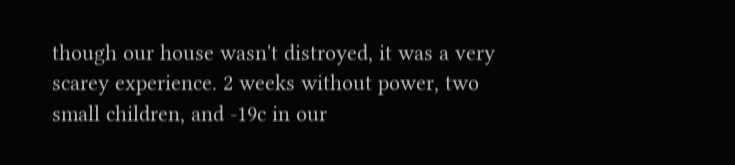though our house wasn't distroyed, it was a very scarey experience. 2 weeks without power, two small children, and -19c in our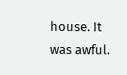house. It was awful.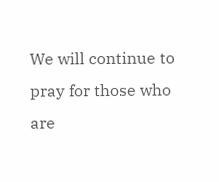We will continue to pray for those who are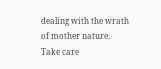dealing with the wrath of mother nature.
Take care